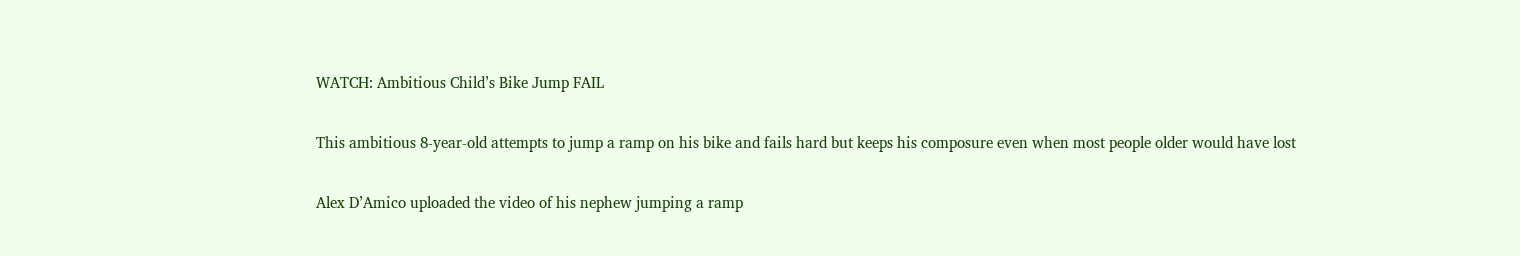WATCH: Ambitious Child’s Bike Jump FAIL

This ambitious 8-year-old attempts to jump a ramp on his bike and fails hard but keeps his composure even when most people older would have lost

Alex D’Amico uploaded the video of his nephew jumping a ramp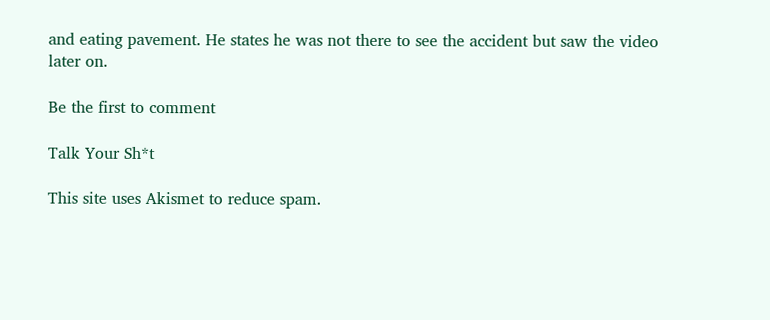and eating pavement. He states he was not there to see the accident but saw the video later on.

Be the first to comment

Talk Your Sh*t

This site uses Akismet to reduce spam.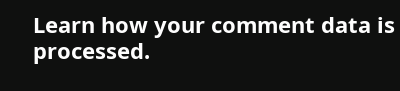Learn how your comment data is processed.